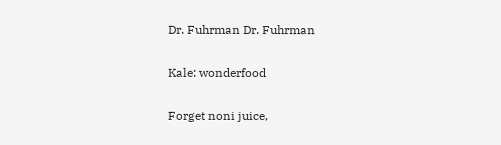Dr. Fuhrman Dr. Fuhrman

Kale: wonderfood

Forget noni juice,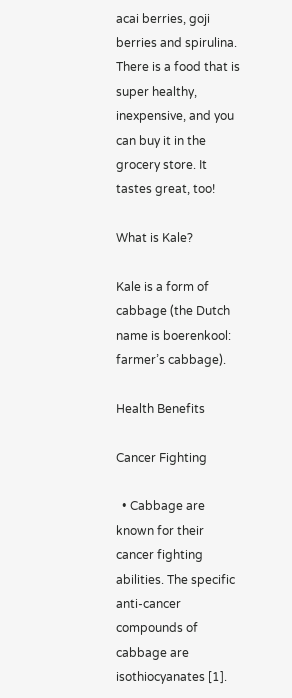acai berries, goji berries and spirulina. There is a food that is super healthy, inexpensive, and you can buy it in the grocery store. It tastes great, too!

What is Kale?

Kale is a form of cabbage (the Dutch name is boerenkool: farmer’s cabbage).

Health Benefits

Cancer Fighting

  • Cabbage are known for their cancer fighting abilities. The specific anti-cancer compounds of cabbage are isothiocyanates [1].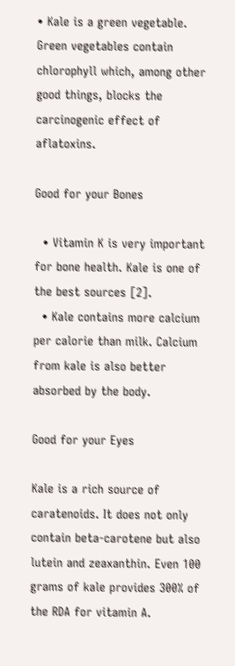• Kale is a green vegetable. Green vegetables contain chlorophyll which, among other good things, blocks the carcinogenic effect of aflatoxins.

Good for your Bones

  • Vitamin K is very important for bone health. Kale is one of the best sources [2].
  • Kale contains more calcium per calorie than milk. Calcium from kale is also better absorbed by the body.

Good for your Eyes

Kale is a rich source of caratenoids. It does not only contain beta-carotene but also lutein and zeaxanthin. Even 100 grams of kale provides 300% of the RDA for vitamin A.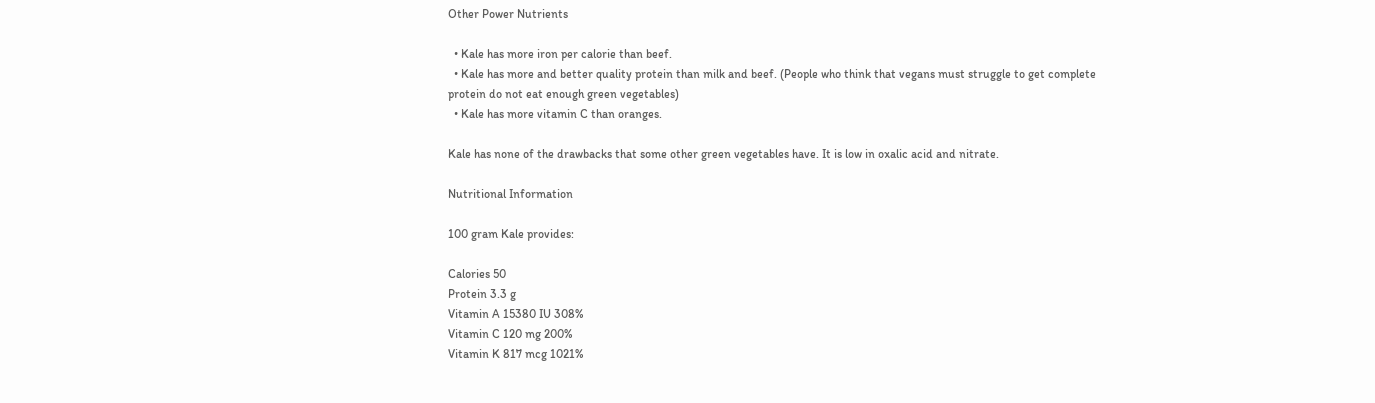Other Power Nutrients

  • Kale has more iron per calorie than beef.
  • Kale has more and better quality protein than milk and beef. (People who think that vegans must struggle to get complete protein do not eat enough green vegetables)
  • Kale has more vitamin C than oranges.

Kale has none of the drawbacks that some other green vegetables have. It is low in oxalic acid and nitrate.

Nutritional Information

100 gram Kale provides:

Calories 50
Protein 3.3 g
Vitamin A 15380 IU 308%
Vitamin C 120 mg 200%
Vitamin K 817 mcg 1021%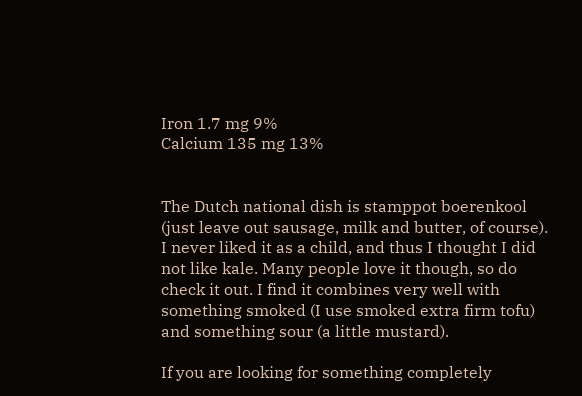Iron 1.7 mg 9%
Calcium 135 mg 13%


The Dutch national dish is stamppot boerenkool (just leave out sausage, milk and butter, of course). I never liked it as a child, and thus I thought I did not like kale. Many people love it though, so do check it out. I find it combines very well with something smoked (I use smoked extra firm tofu) and something sour (a little mustard).

If you are looking for something completely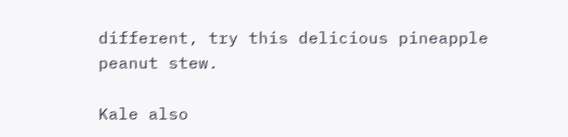different, try this delicious pineapple peanut stew.

Kale also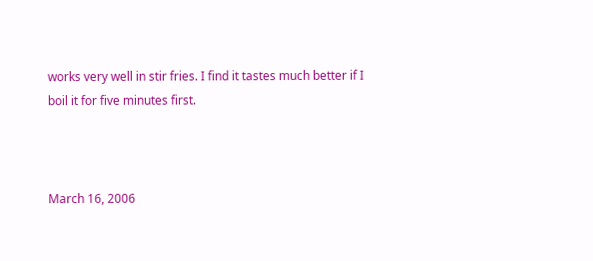works very well in stir fries. I find it tastes much better if I boil it for five minutes first.



March 16, 2006